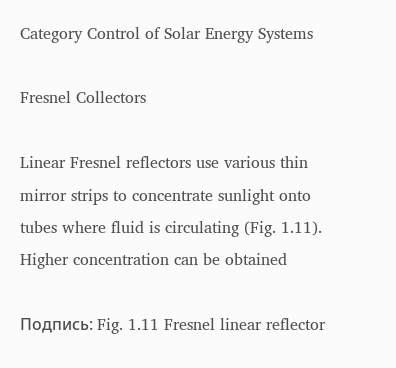Category Control of Solar Energy Systems

Fresnel Collectors

Linear Fresnel reflectors use various thin mirror strips to concentrate sunlight onto tubes where fluid is circulating (Fig. 1.11). Higher concentration can be obtained

Подпись: Fig. 1.11 Fresnel linear reflector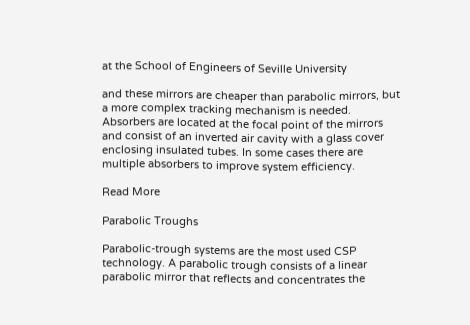at the School of Engineers of Seville University

and these mirrors are cheaper than parabolic mirrors, but a more complex tracking mechanism is needed. Absorbers are located at the focal point of the mirrors and consist of an inverted air cavity with a glass cover enclosing insulated tubes. In some cases there are multiple absorbers to improve system efficiency.

Read More

Parabolic Troughs

Parabolic-trough systems are the most used CSP technology. A parabolic trough consists of a linear parabolic mirror that reflects and concentrates the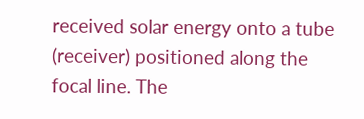received solar energy onto a tube (receiver) positioned along the focal line. The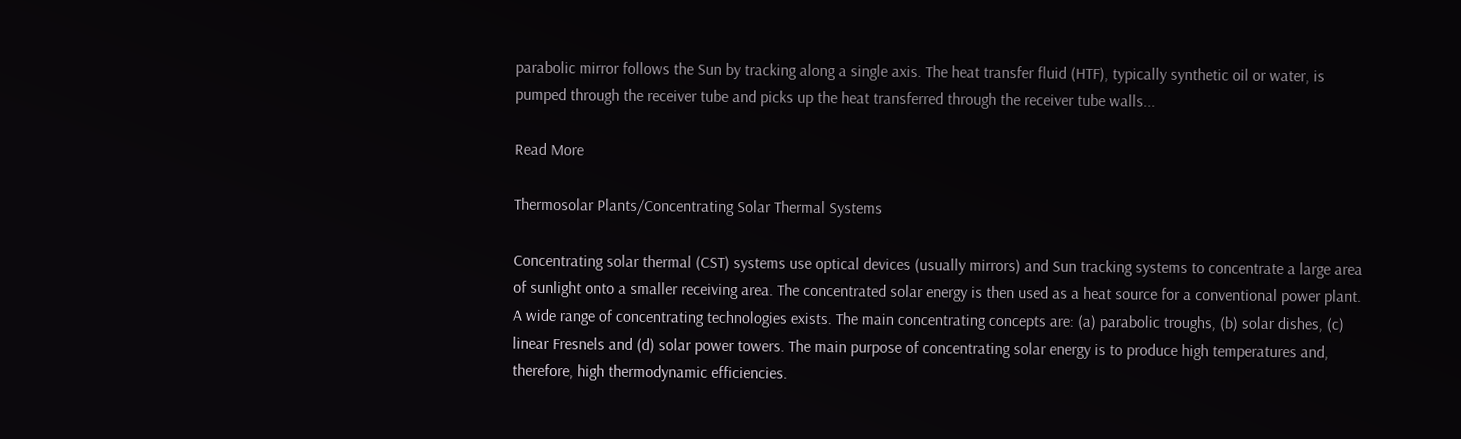parabolic mirror follows the Sun by tracking along a single axis. The heat transfer fluid (HTF), typically synthetic oil or water, is pumped through the receiver tube and picks up the heat transferred through the receiver tube walls...

Read More

Thermosolar Plants/Concentrating Solar Thermal Systems

Concentrating solar thermal (CST) systems use optical devices (usually mirrors) and Sun tracking systems to concentrate a large area of sunlight onto a smaller receiving area. The concentrated solar energy is then used as a heat source for a conventional power plant. A wide range of concentrating technologies exists. The main concentrating concepts are: (a) parabolic troughs, (b) solar dishes, (c) linear Fresnels and (d) solar power towers. The main purpose of concentrating solar energy is to produce high temperatures and, therefore, high thermodynamic efficiencies.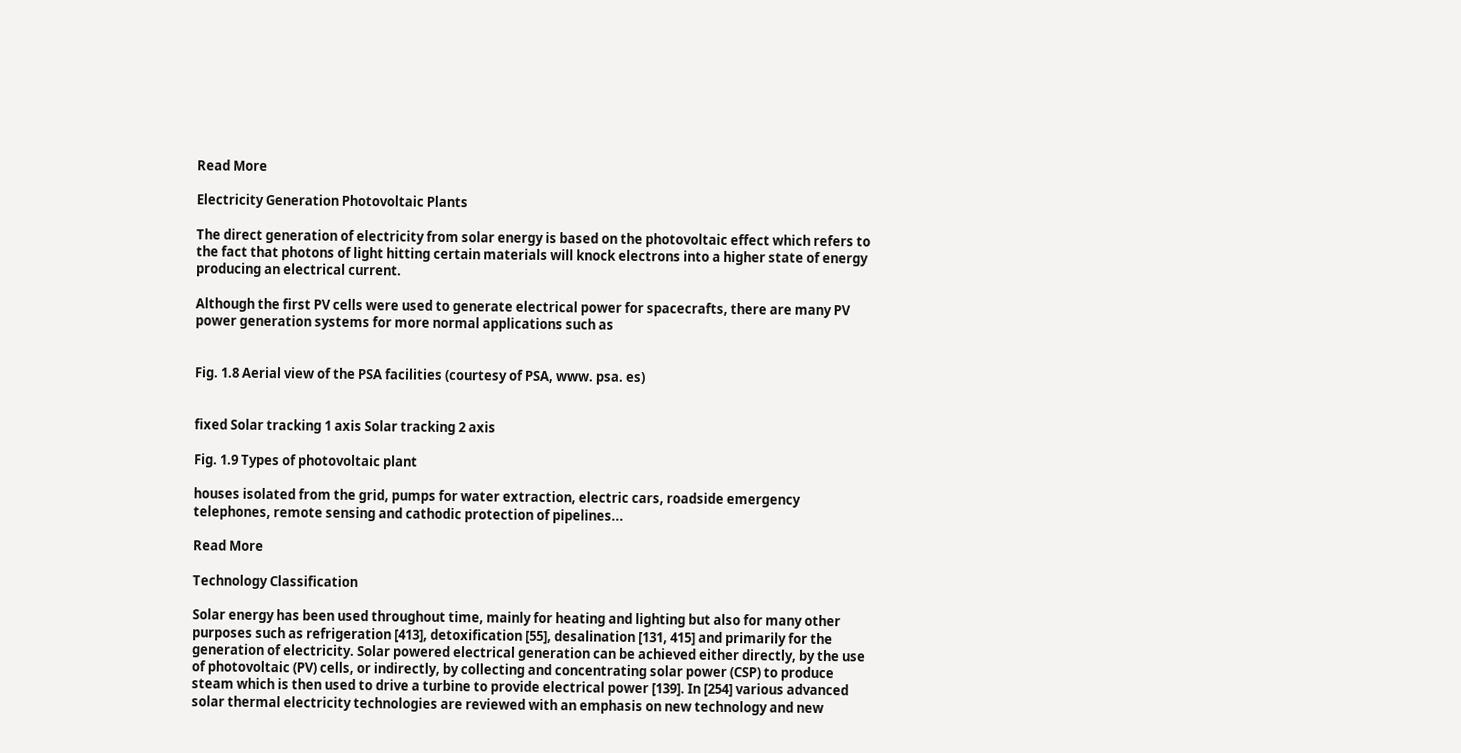Read More

Electricity Generation Photovoltaic Plants

The direct generation of electricity from solar energy is based on the photovoltaic effect which refers to the fact that photons of light hitting certain materials will knock electrons into a higher state of energy producing an electrical current.

Although the first PV cells were used to generate electrical power for spacecrafts, there are many PV power generation systems for more normal applications such as


Fig. 1.8 Aerial view of the PSA facilities (courtesy of PSA, www. psa. es)


fixed Solar tracking 1 axis Solar tracking 2 axis

Fig. 1.9 Types of photovoltaic plant

houses isolated from the grid, pumps for water extraction, electric cars, roadside emergency telephones, remote sensing and cathodic protection of pipelines...

Read More

Technology Classification

Solar energy has been used throughout time, mainly for heating and lighting but also for many other purposes such as refrigeration [413], detoxification [55], desalination [131, 415] and primarily for the generation of electricity. Solar powered electrical generation can be achieved either directly, by the use of photovoltaic (PV) cells, or indirectly, by collecting and concentrating solar power (CSP) to produce steam which is then used to drive a turbine to provide electrical power [139]. In [254] various advanced solar thermal electricity technologies are reviewed with an emphasis on new technology and new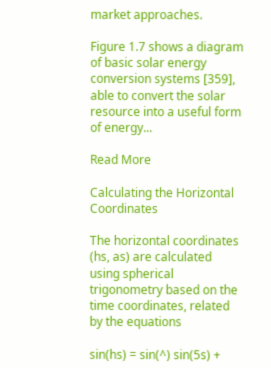market approaches.

Figure 1.7 shows a diagram of basic solar energy conversion systems [359], able to convert the solar resource into a useful form of energy...

Read More

Calculating the Horizontal Coordinates

The horizontal coordinates (hs, as) are calculated using spherical trigonometry based on the time coordinates, related by the equations

sin(hs) = sin(^) sin(5s) +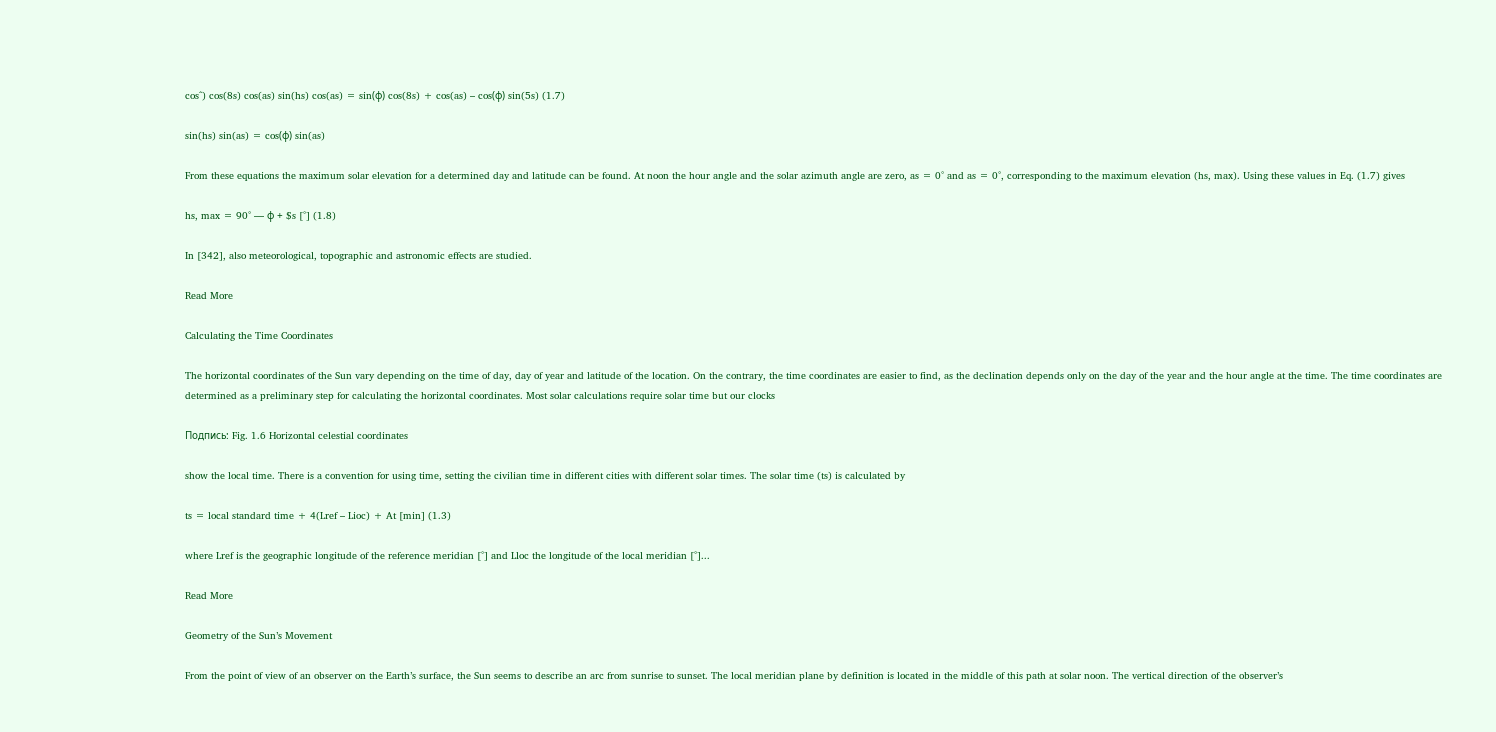cos^) cos(8s) cos(as) sin(hs) cos(as) = sin(ф) cos(8s) + cos(as) – cos(ф) sin(5s) (1.7)

sin(hs) sin(as) = cos(ф) sin(as)

From these equations the maximum solar elevation for a determined day and latitude can be found. At noon the hour angle and the solar azimuth angle are zero, as = 0° and as = 0°, corresponding to the maximum elevation (hs, max). Using these values in Eq. (1.7) gives

hs, max = 90° — ф + $s [°] (1.8)

In [342], also meteorological, topographic and astronomic effects are studied.

Read More

Calculating the Time Coordinates

The horizontal coordinates of the Sun vary depending on the time of day, day of year and latitude of the location. On the contrary, the time coordinates are easier to find, as the declination depends only on the day of the year and the hour angle at the time. The time coordinates are determined as a preliminary step for calculating the horizontal coordinates. Most solar calculations require solar time but our clocks

Подпись: Fig. 1.6 Horizontal celestial coordinates

show the local time. There is a convention for using time, setting the civilian time in different cities with different solar times. The solar time (ts) is calculated by

ts = local standard time + 4(Lref – Lioc) + At [min] (1.3)

where Lref is the geographic longitude of the reference meridian [°] and Lloc the longitude of the local meridian [°]...

Read More

Geometry of the Sun’s Movement

From the point of view of an observer on the Earth’s surface, the Sun seems to describe an arc from sunrise to sunset. The local meridian plane by definition is located in the middle of this path at solar noon. The vertical direction of the observer’s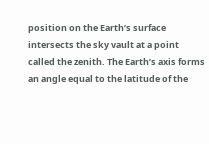position on the Earth’s surface intersects the sky vault at a point called the zenith. The Earth’s axis forms an angle equal to the latitude of the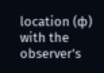location (ф) with the observer’s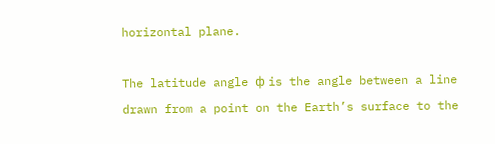horizontal plane.

The latitude angle ф is the angle between a line drawn from a point on the Earth’s surface to the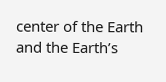center of the Earth and the Earth’s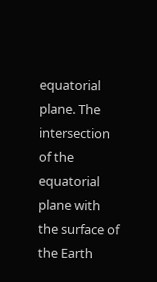equatorial plane. The intersection of the equatorial plane with the surface of the Earth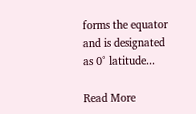forms the equator and is designated as 0° latitude...

Read More